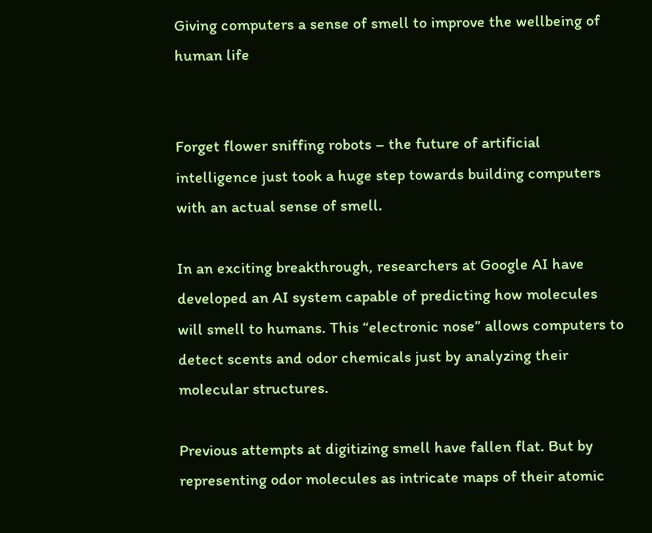Giving computers a sense of smell to improve the wellbeing of human life


Forget flower sniffing robots – the future of artificial intelligence just took a huge step towards building computers with an actual sense of smell.

In an exciting breakthrough, researchers at Google AI have developed an AI system capable of predicting how molecules will smell to humans. This “electronic nose” allows computers to detect scents and odor chemicals just by analyzing their molecular structures.

Previous attempts at digitizing smell have fallen flat. But by representing odor molecules as intricate maps of their atomic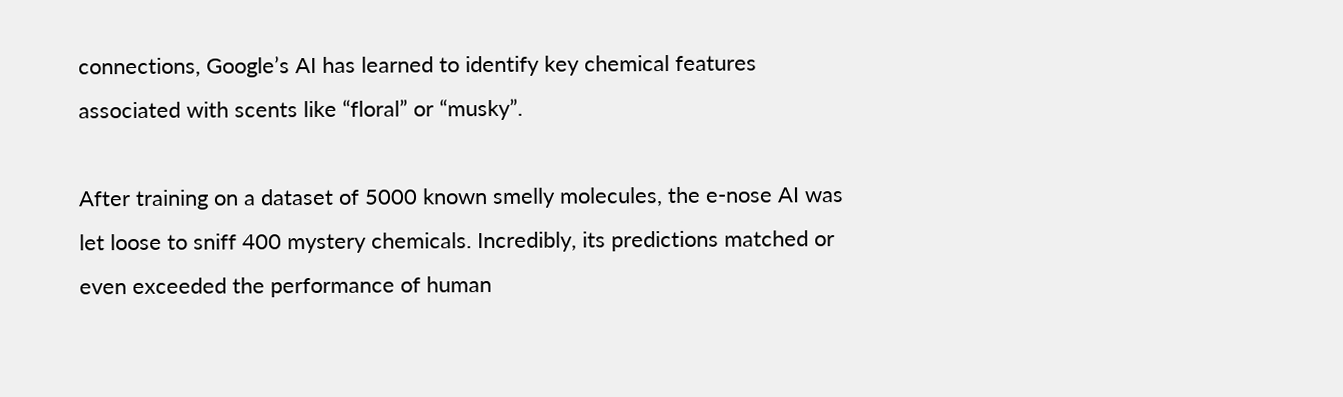connections, Google’s AI has learned to identify key chemical features associated with scents like “floral” or “musky”.

After training on a dataset of 5000 known smelly molecules, the e-nose AI was let loose to sniff 400 mystery chemicals. Incredibly, its predictions matched or even exceeded the performance of human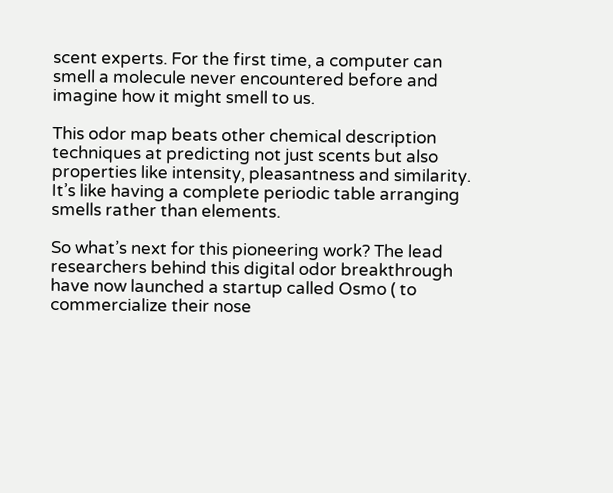scent experts. For the first time, a computer can smell a molecule never encountered before and imagine how it might smell to us.

This odor map beats other chemical description techniques at predicting not just scents but also properties like intensity, pleasantness and similarity. It’s like having a complete periodic table arranging smells rather than elements.

So what’s next for this pioneering work? The lead researchers behind this digital odor breakthrough have now launched a startup called Osmo ( to commercialize their nose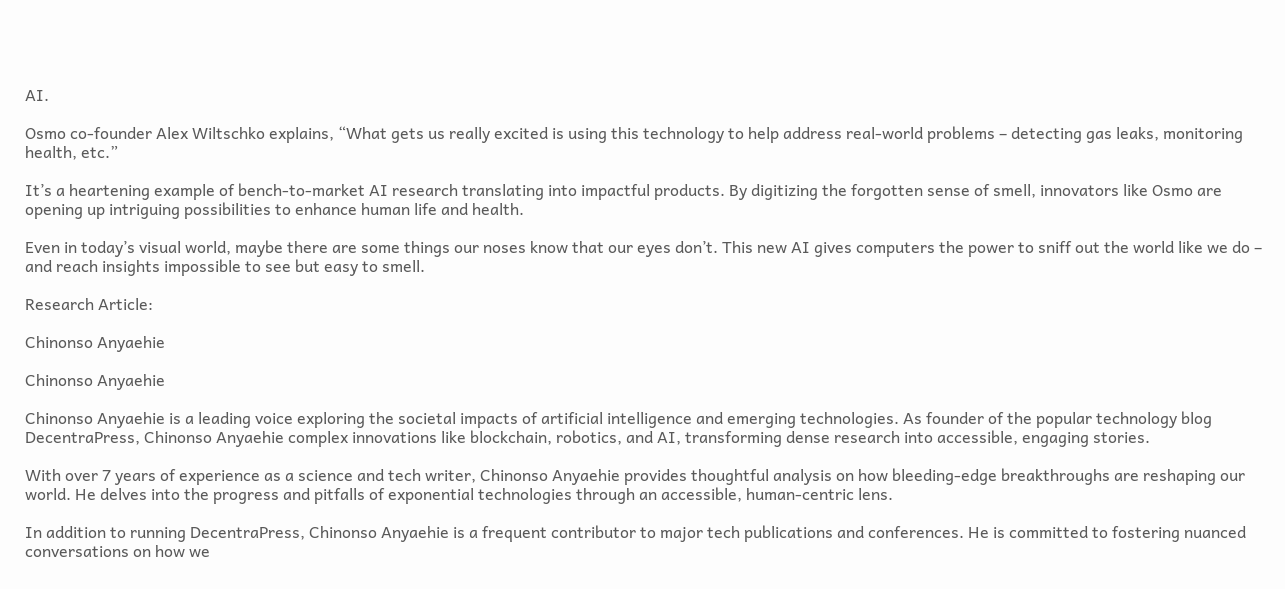AI.

Osmo co-founder Alex Wiltschko explains, “What gets us really excited is using this technology to help address real-world problems – detecting gas leaks, monitoring health, etc.”

It’s a heartening example of bench-to-market AI research translating into impactful products. By digitizing the forgotten sense of smell, innovators like Osmo are opening up intriguing possibilities to enhance human life and health.

Even in today’s visual world, maybe there are some things our noses know that our eyes don’t. This new AI gives computers the power to sniff out the world like we do – and reach insights impossible to see but easy to smell.

Research Article:

Chinonso Anyaehie

Chinonso Anyaehie

Chinonso Anyaehie is a leading voice exploring the societal impacts of artificial intelligence and emerging technologies. As founder of the popular technology blog DecentraPress, Chinonso Anyaehie complex innovations like blockchain, robotics, and AI, transforming dense research into accessible, engaging stories.

With over 7 years of experience as a science and tech writer, Chinonso Anyaehie provides thoughtful analysis on how bleeding-edge breakthroughs are reshaping our world. He delves into the progress and pitfalls of exponential technologies through an accessible, human-centric lens.

In addition to running DecentraPress, Chinonso Anyaehie is a frequent contributor to major tech publications and conferences. He is committed to fostering nuanced conversations on how we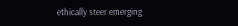ethically steer emerging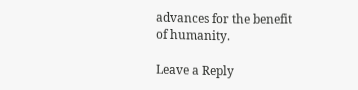advances for the benefit of humanity.

Leave a Reply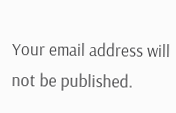Your email address will not be published.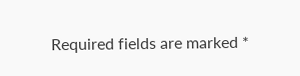Required fields are marked *